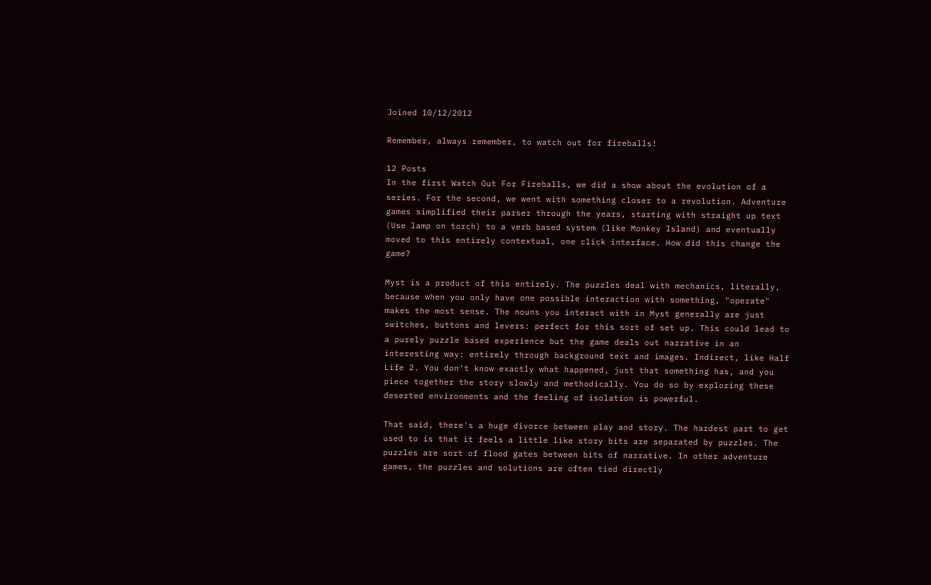Joined 10/12/2012

Remember, always remember, to watch out for fireballs!

12 Posts
In the first Watch Out For Fireballs, we did a show about the evolution of a series. For the second, we went with something closer to a revolution. Adventure games simplified their parser through the years, starting with straight up text (Use lamp on torch) to a verb based system (like Monkey Island) and eventually moved to this entirely contextual, one click interface. How did this change the game?

Myst is a product of this entirely. The puzzles deal with mechanics, literally, because when you only have one possible interaction with something, "operate" makes the most sense. The nouns you interact with in Myst generally are just switches, buttons and levers: perfect for this sort of set up. This could lead to a purely puzzle based experience but the game deals out narrative in an interesting way: entirely through background text and images. Indirect, like Half Life 2. You don't know exactly what happened, just that something has, and you piece together the story slowly and methodically. You do so by exploring these deserted environments and the feeling of isolation is powerful.

That said, there's a huge divorce between play and story. The hardest part to get used to is that it feels a little like story bits are separated by puzzles. The puzzles are sort of flood gates between bits of narrative. In other adventure games, the puzzles and solutions are often tied directly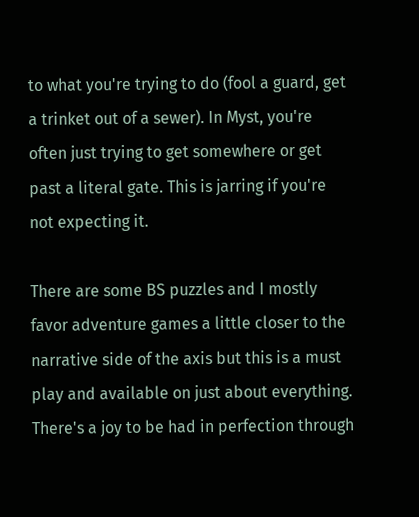to what you're trying to do (fool a guard, get a trinket out of a sewer). In Myst, you're often just trying to get somewhere or get past a literal gate. This is jarring if you're not expecting it.

There are some BS puzzles and I mostly favor adventure games a little closer to the narrative side of the axis but this is a must play and available on just about everything.
There's a joy to be had in perfection through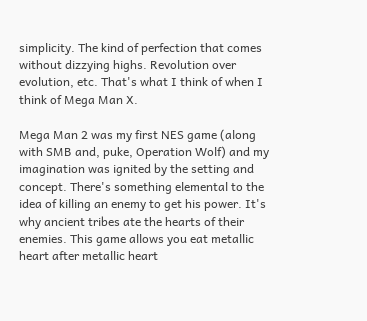simplicity. The kind of perfection that comes without dizzying highs. Revolution over evolution, etc. That's what I think of when I think of Mega Man X.

Mega Man 2 was my first NES game (along with SMB and, puke, Operation Wolf) and my imagination was ignited by the setting and concept. There's something elemental to the idea of killing an enemy to get his power. It's why ancient tribes ate the hearts of their enemies. This game allows you eat metallic heart after metallic heart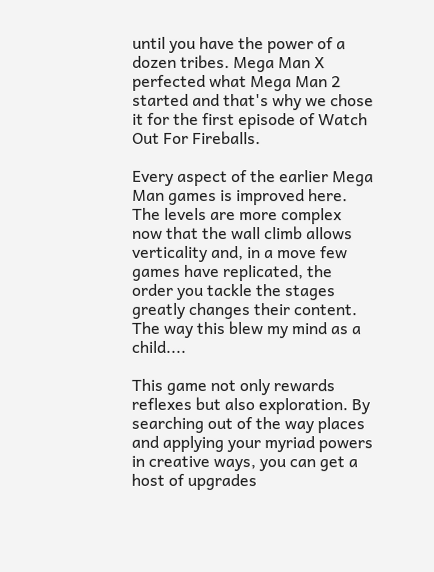until you have the power of a dozen tribes. Mega Man X perfected what Mega Man 2 started and that's why we chose it for the first episode of Watch Out For Fireballs.

Every aspect of the earlier Mega Man games is improved here. The levels are more complex now that the wall climb allows verticality and, in a move few games have replicated, the order you tackle the stages greatly changes their content. The way this blew my mind as a child....

This game not only rewards reflexes but also exploration. By searching out of the way places and applying your myriad powers in creative ways, you can get a host of upgrades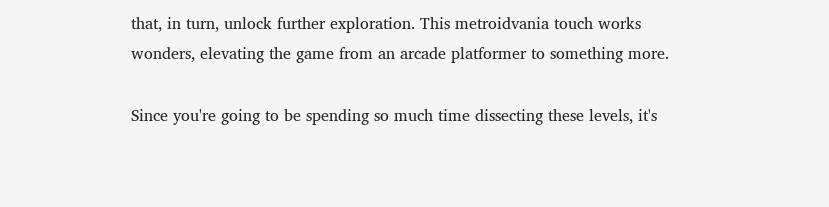that, in turn, unlock further exploration. This metroidvania touch works wonders, elevating the game from an arcade platformer to something more.

Since you're going to be spending so much time dissecting these levels, it's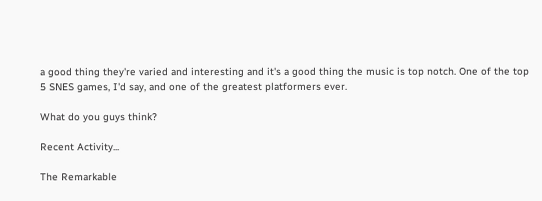a good thing they're varied and interesting and it's a good thing the music is top notch. One of the top 5 SNES games, I'd say, and one of the greatest platformers ever.

What do you guys think?

Recent Activity...

The Remarkable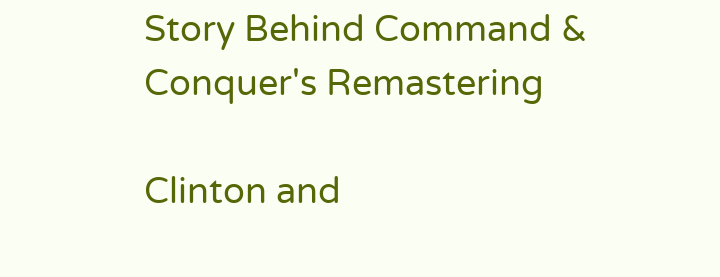Story Behind Command & Conquer's Remastering

Clinton and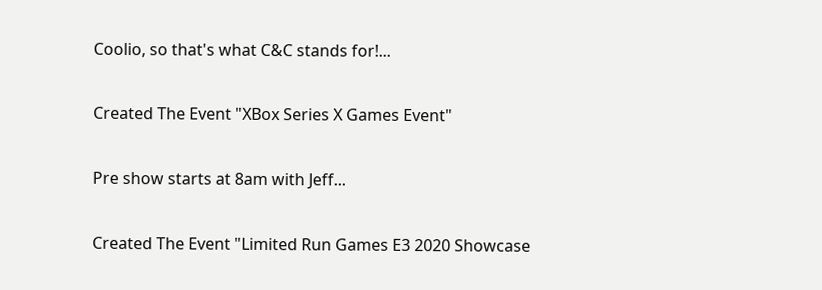Coolio, so that's what C&C stands for!...

Created The Event "XBox Series X Games Event"

Pre show starts at 8am with Jeff...

Created The Event "Limited Run Games E3 2020 Showcase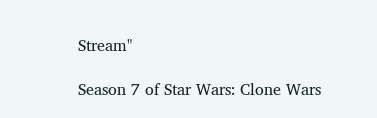Stream"

Season 7 of Star Wars: Clone Wars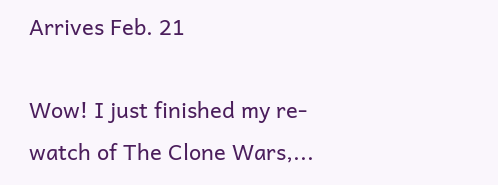Arrives Feb. 21

Wow! I just finished my re-watch of The Clone Wars,...